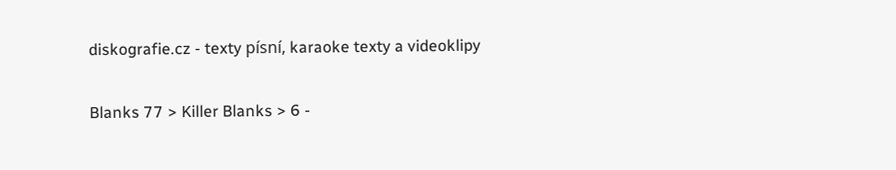diskografie.cz - texty písní, karaoke texty a videoklipy

Blanks 77 > Killer Blanks > 6 -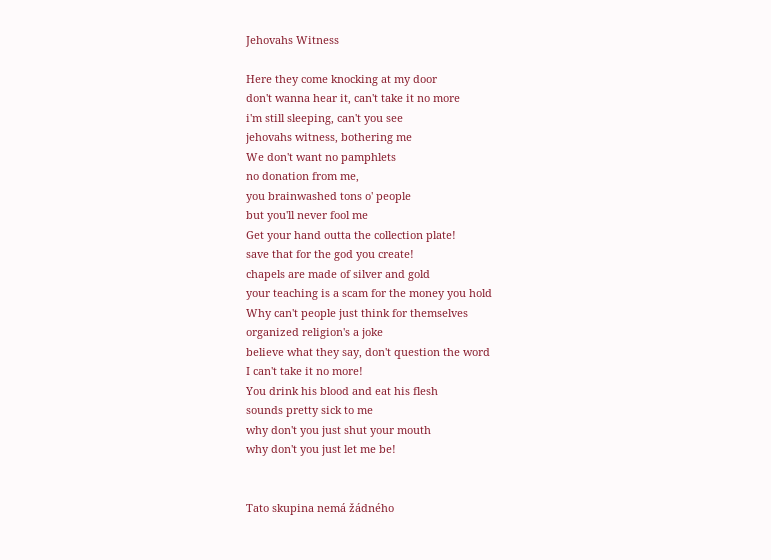Jehovahs Witness

Here they come knocking at my door
don't wanna hear it, can't take it no more
i'm still sleeping, can't you see
jehovahs witness, bothering me
We don't want no pamphlets
no donation from me,
you brainwashed tons o' people
but you'll never fool me
Get your hand outta the collection plate!
save that for the god you create!
chapels are made of silver and gold
your teaching is a scam for the money you hold
Why can't people just think for themselves
organized religion's a joke
believe what they say, don't question the word
I can't take it no more!
You drink his blood and eat his flesh
sounds pretty sick to me
why don't you just shut your mouth
why don't you just let me be!


Tato skupina nemá žádného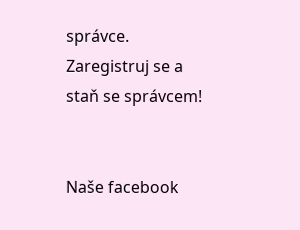správce. Zaregistruj se a staň se správcem!


Naše facebook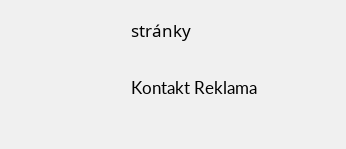stránky


Kontakt Reklama